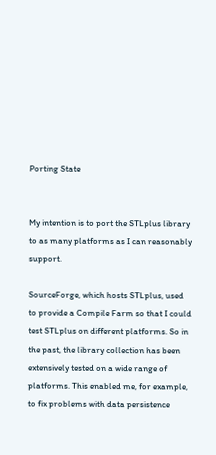Porting State


My intention is to port the STLplus library to as many platforms as I can reasonably support.

SourceForge, which hosts STLplus, used to provide a Compile Farm so that I could test STLplus on different platforms. So in the past, the library collection has been extensively tested on a wide range of platforms. This enabled me, for example, to fix problems with data persistence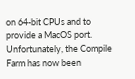on 64-bit CPUs and to provide a MacOS port. Unfortunately, the Compile Farm has now been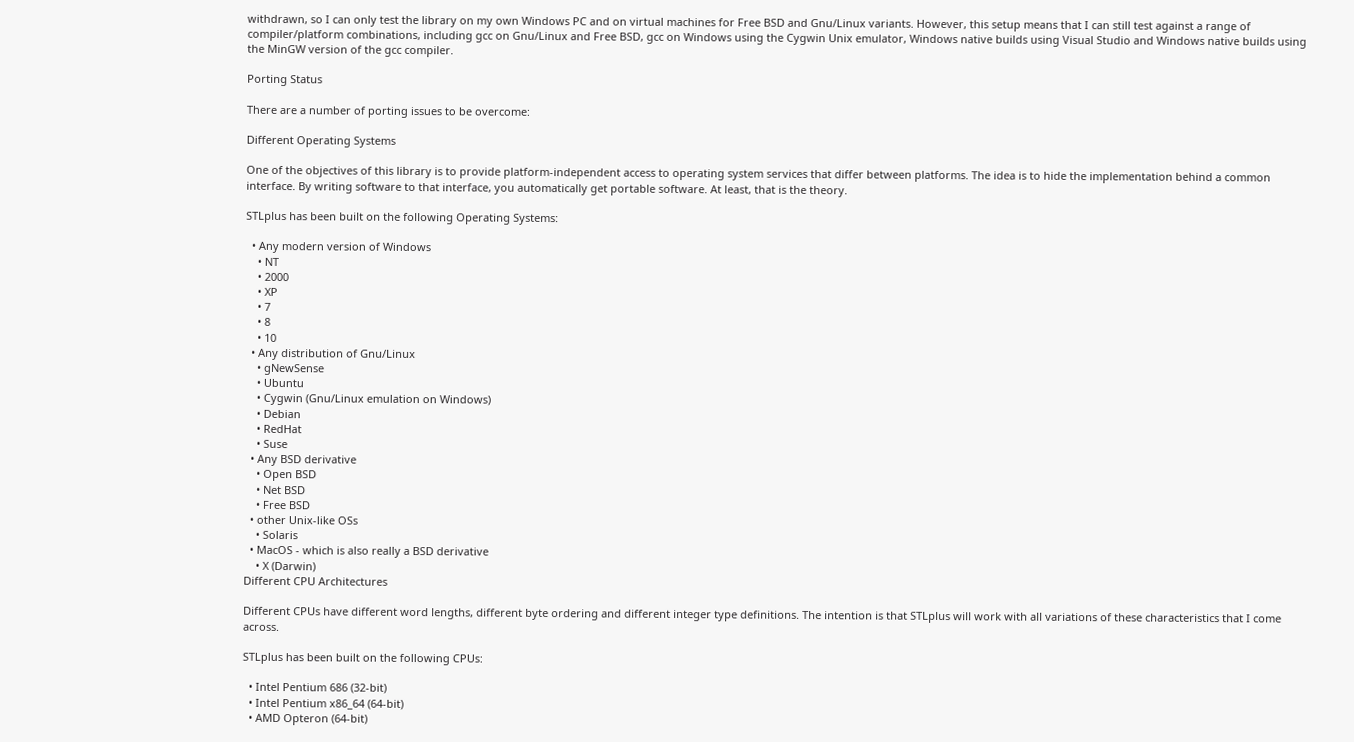withdrawn, so I can only test the library on my own Windows PC and on virtual machines for Free BSD and Gnu/Linux variants. However, this setup means that I can still test against a range of compiler/platform combinations, including gcc on Gnu/Linux and Free BSD, gcc on Windows using the Cygwin Unix emulator, Windows native builds using Visual Studio and Windows native builds using the MinGW version of the gcc compiler.

Porting Status

There are a number of porting issues to be overcome:

Different Operating Systems

One of the objectives of this library is to provide platform-independent access to operating system services that differ between platforms. The idea is to hide the implementation behind a common interface. By writing software to that interface, you automatically get portable software. At least, that is the theory.

STLplus has been built on the following Operating Systems:

  • Any modern version of Windows
    • NT
    • 2000
    • XP
    • 7
    • 8
    • 10
  • Any distribution of Gnu/Linux
    • gNewSense
    • Ubuntu
    • Cygwin (Gnu/Linux emulation on Windows)
    • Debian
    • RedHat
    • Suse
  • Any BSD derivative
    • Open BSD
    • Net BSD
    • Free BSD
  • other Unix-like OSs
    • Solaris
  • MacOS - which is also really a BSD derivative
    • X (Darwin)
Different CPU Architectures

Different CPUs have different word lengths, different byte ordering and different integer type definitions. The intention is that STLplus will work with all variations of these characteristics that I come across.

STLplus has been built on the following CPUs:

  • Intel Pentium 686 (32-bit)
  • Intel Pentium x86_64 (64-bit)
  • AMD Opteron (64-bit)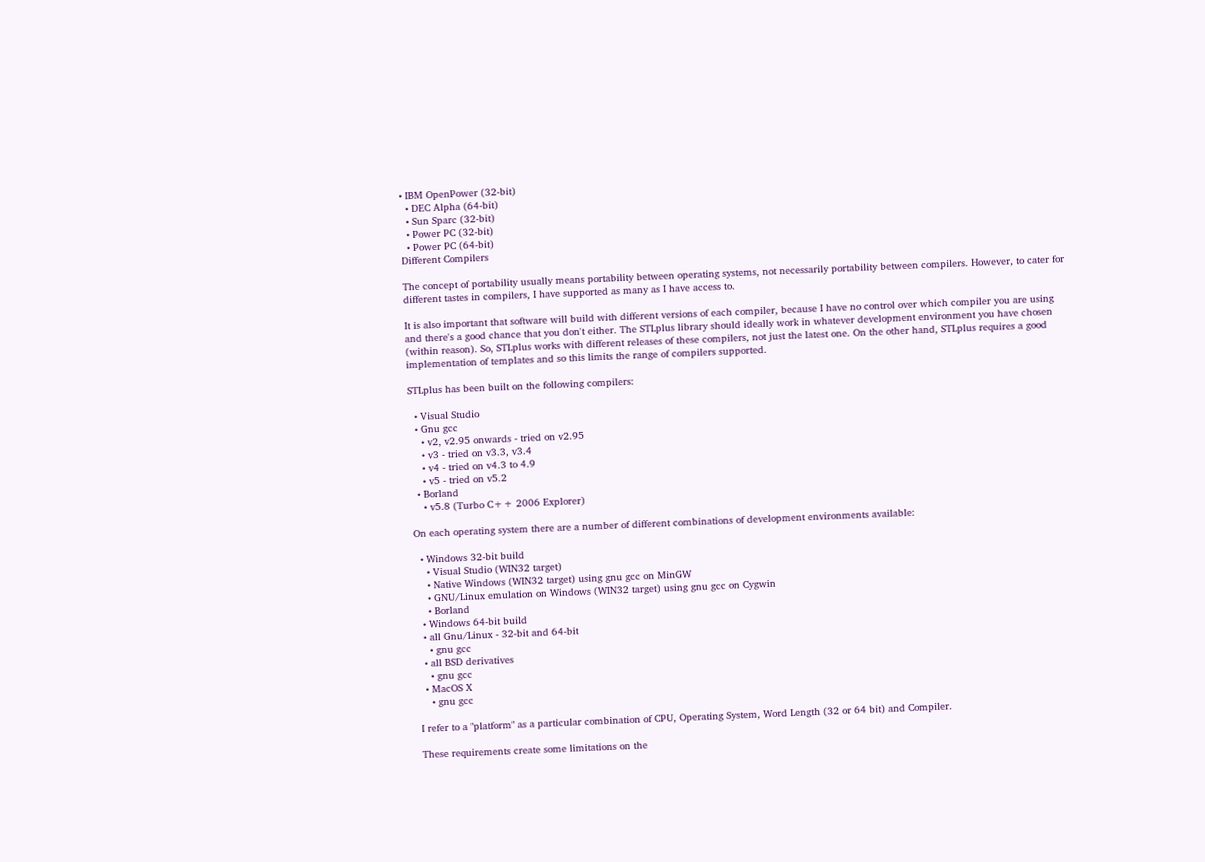• IBM OpenPower (32-bit)
  • DEC Alpha (64-bit)
  • Sun Sparc (32-bit)
  • Power PC (32-bit)
  • Power PC (64-bit)
Different Compilers

The concept of portability usually means portability between operating systems, not necessarily portability between compilers. However, to cater for different tastes in compilers, I have supported as many as I have access to.

It is also important that software will build with different versions of each compiler, because I have no control over which compiler you are using and there's a good chance that you don't either. The STLplus library should ideally work in whatever development environment you have chosen (within reason). So, STLplus works with different releases of these compilers, not just the latest one. On the other hand, STLplus requires a good implementation of templates and so this limits the range of compilers supported.

STLplus has been built on the following compilers:

  • Visual Studio
  • Gnu gcc
    • v2, v2.95 onwards - tried on v2.95
    • v3 - tried on v3.3, v3.4
    • v4 - tried on v4.3 to 4.9
    • v5 - tried on v5.2
  • Borland
    • v5.8 (Turbo C++ 2006 Explorer)

On each operating system there are a number of different combinations of development environments available:

  • Windows 32-bit build
    • Visual Studio (WIN32 target)
    • Native Windows (WIN32 target) using gnu gcc on MinGW
    • GNU/Linux emulation on Windows (WIN32 target) using gnu gcc on Cygwin
    • Borland
  • Windows 64-bit build
  • all Gnu/Linux - 32-bit and 64-bit
    • gnu gcc
  • all BSD derivatives
    • gnu gcc
  • MacOS X
    • gnu gcc

I refer to a "platform" as a particular combination of CPU, Operating System, Word Length (32 or 64 bit) and Compiler.

These requirements create some limitations on the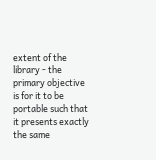extent of the library - the primary objective is for it to be portable such that it presents exactly the same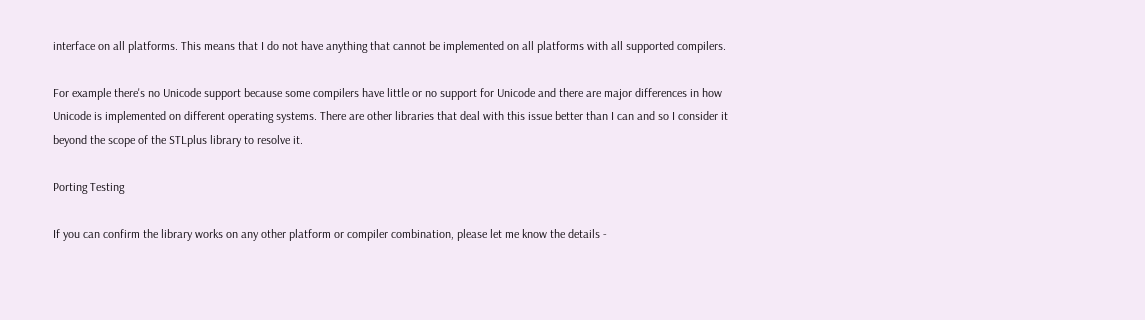interface on all platforms. This means that I do not have anything that cannot be implemented on all platforms with all supported compilers.

For example there's no Unicode support because some compilers have little or no support for Unicode and there are major differences in how Unicode is implemented on different operating systems. There are other libraries that deal with this issue better than I can and so I consider it beyond the scope of the STLplus library to resolve it.

Porting Testing

If you can confirm the library works on any other platform or compiler combination, please let me know the details -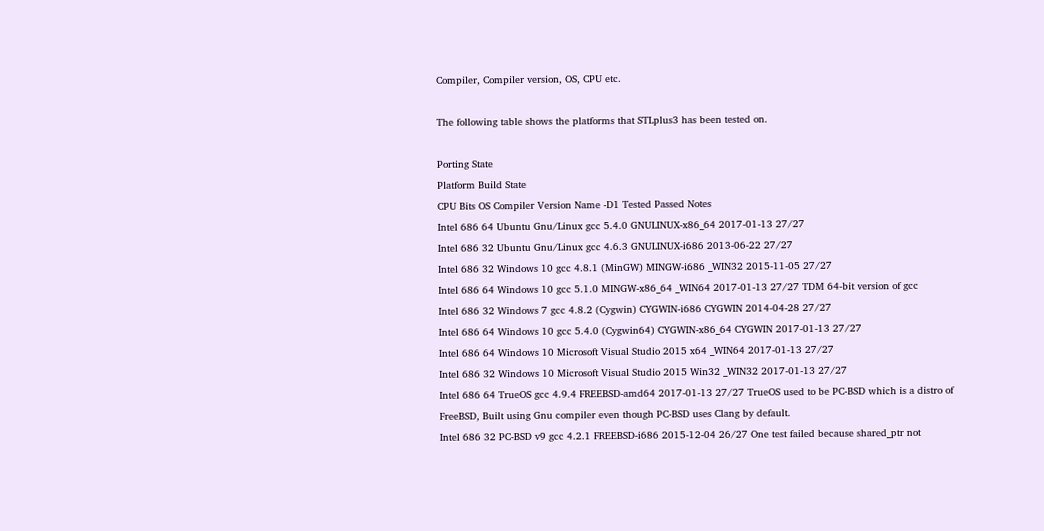Compiler, Compiler version, OS, CPU etc.

The following table shows the platforms that STLplus3 has been tested on.

Porting State
Platform Build State
CPU Bits OS Compiler Version Name -D1 Tested Passed Notes
Intel 686 64 Ubuntu Gnu/Linux gcc 5.4.0 GNULINUX-x86_64 2017-01-13 27/27
Intel 686 32 Ubuntu Gnu/Linux gcc 4.6.3 GNULINUX-i686 2013-06-22 27/27
Intel 686 32 Windows 10 gcc 4.8.1 (MinGW) MINGW-i686 _WIN32 2015-11-05 27/27
Intel 686 64 Windows 10 gcc 5.1.0 MINGW-x86_64 _WIN64 2017-01-13 27/27 TDM 64-bit version of gcc
Intel 686 32 Windows 7 gcc 4.8.2 (Cygwin) CYGWIN-i686 CYGWIN 2014-04-28 27/27
Intel 686 64 Windows 10 gcc 5.4.0 (Cygwin64) CYGWIN-x86_64 CYGWIN 2017-01-13 27/27
Intel 686 64 Windows 10 Microsoft Visual Studio 2015 x64 _WIN64 2017-01-13 27/27
Intel 686 32 Windows 10 Microsoft Visual Studio 2015 Win32 _WIN32 2017-01-13 27/27
Intel 686 64 TrueOS gcc 4.9.4 FREEBSD-amd64 2017-01-13 27/27 TrueOS used to be PC-BSD which is a distro of FreeBSD, Built using Gnu compiler even though PC-BSD uses Clang by default.
Intel 686 32 PC-BSD v9 gcc 4.2.1 FREEBSD-i686 2015-12-04 26/27 One test failed because shared_ptr not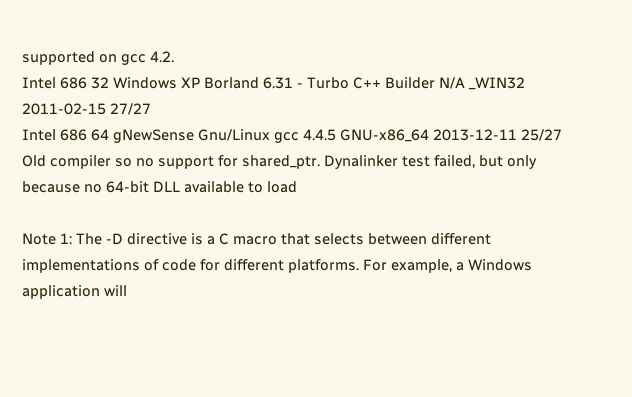supported on gcc 4.2.
Intel 686 32 Windows XP Borland 6.31 - Turbo C++ Builder N/A _WIN32 2011-02-15 27/27
Intel 686 64 gNewSense Gnu/Linux gcc 4.4.5 GNU-x86_64 2013-12-11 25/27 Old compiler so no support for shared_ptr. Dynalinker test failed, but only because no 64-bit DLL available to load

Note 1: The -D directive is a C macro that selects between different implementations of code for different platforms. For example, a Windows application will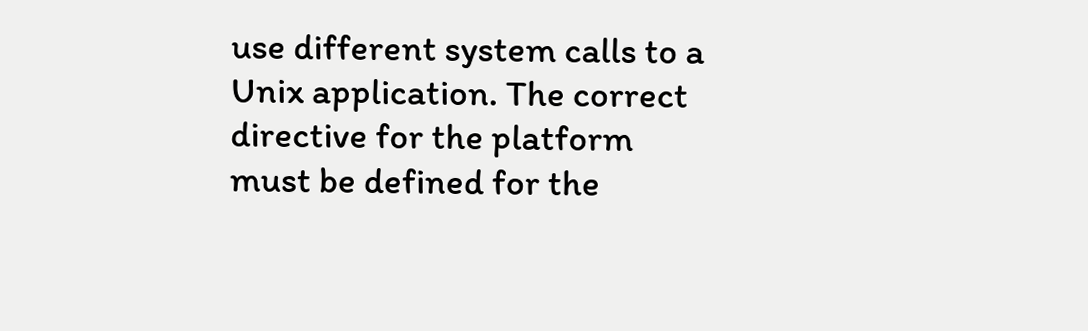use different system calls to a Unix application. The correct directive for the platform must be defined for the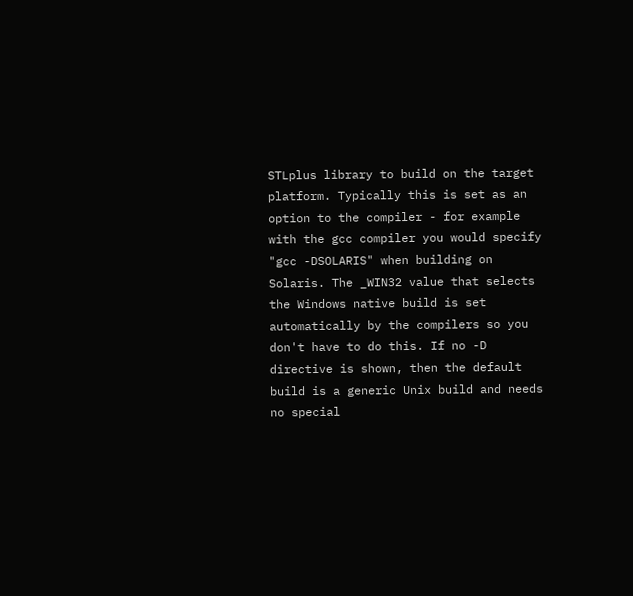STLplus library to build on the target platform. Typically this is set as an option to the compiler - for example with the gcc compiler you would specify "gcc -DSOLARIS" when building on Solaris. The _WIN32 value that selects the Windows native build is set automatically by the compilers so you don't have to do this. If no -D directive is shown, then the default build is a generic Unix build and needs no special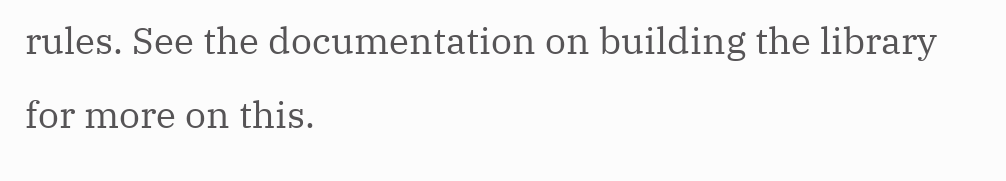rules. See the documentation on building the library for more on this.